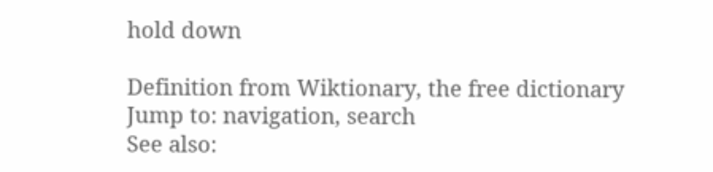hold down

Definition from Wiktionary, the free dictionary
Jump to: navigation, search
See also: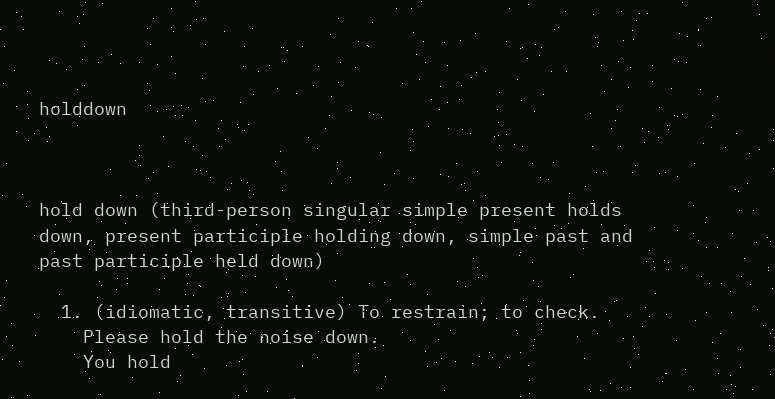holddown



hold down (third-person singular simple present holds down, present participle holding down, simple past and past participle held down)

  1. (idiomatic, transitive) To restrain; to check.
    Please hold the noise down.
    You hold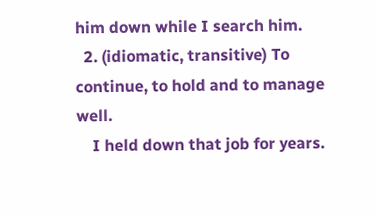him down while I search him.
  2. (idiomatic, transitive) To continue, to hold and to manage well.
    I held down that job for years.